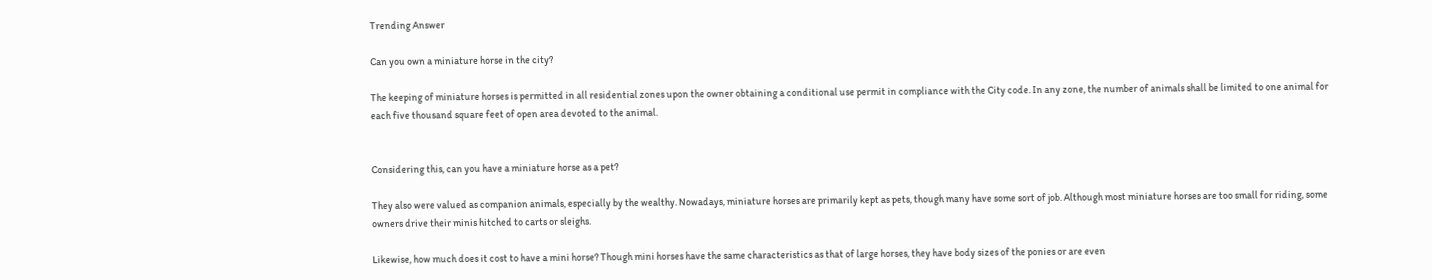Trending Answer

Can you own a miniature horse in the city?

The keeping of miniature horses is permitted in all residential zones upon the owner obtaining a conditional use permit in compliance with the City code. In any zone, the number of animals shall be limited to one animal for each five thousand square feet of open area devoted to the animal.


Considering this, can you have a miniature horse as a pet?

They also were valued as companion animals, especially by the wealthy. Nowadays, miniature horses are primarily kept as pets, though many have some sort of job. Although most miniature horses are too small for riding, some owners drive their minis hitched to carts or sleighs.

Likewise, how much does it cost to have a mini horse? Though mini horses have the same characteristics as that of large horses, they have body sizes of the ponies or are even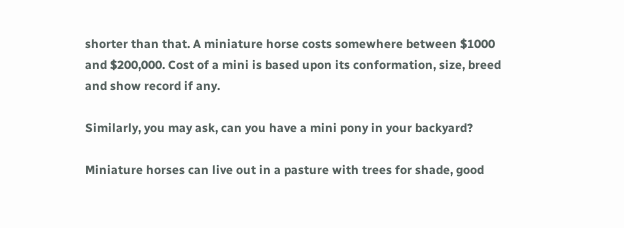shorter than that. A miniature horse costs somewhere between $1000 and $200,000. Cost of a mini is based upon its conformation, size, breed and show record if any.

Similarly, you may ask, can you have a mini pony in your backyard?

Miniature horses can live out in a pasture with trees for shade, good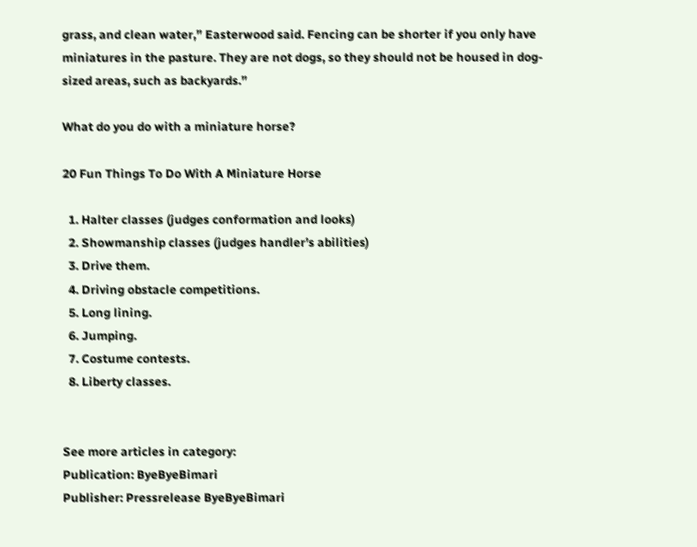grass, and clean water,” Easterwood said. Fencing can be shorter if you only have miniatures in the pasture. They are not dogs, so they should not be housed in dog-sized areas, such as backyards.”

What do you do with a miniature horse?

20 Fun Things To Do With A Miniature Horse

  1. Halter classes (judges conformation and looks)
  2. Showmanship classes (judges handler’s abilities)
  3. Drive them.
  4. Driving obstacle competitions.
  5. Long lining.
  6. Jumping.
  7. Costume contests.
  8. Liberty classes.


See more articles in category:
Publication: ByeByeBimari
Publisher: Pressrelease ByeByeBimari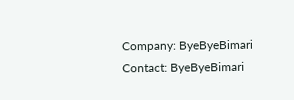Company: ByeByeBimari
Contact: ByeByeBimari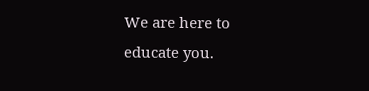We are here to educate you.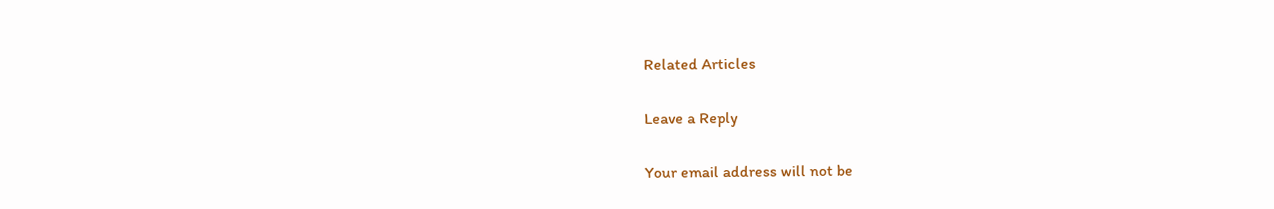Related Articles

Leave a Reply

Your email address will not be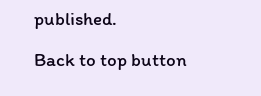published.

Back to top button